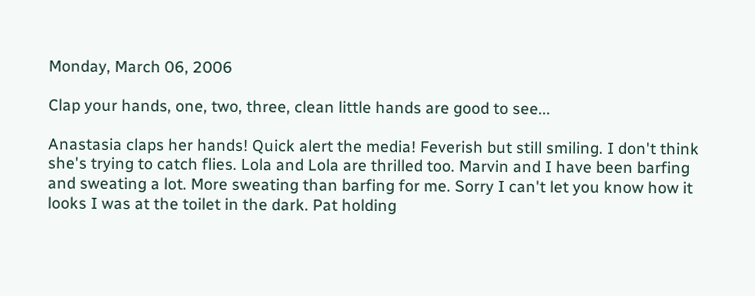Monday, March 06, 2006

Clap your hands, one, two, three, clean little hands are good to see...

Anastasia claps her hands! Quick alert the media! Feverish but still smiling. I don't think she's trying to catch flies. Lola and Lola are thrilled too. Marvin and I have been barfing and sweating a lot. More sweating than barfing for me. Sorry I can't let you know how it looks I was at the toilet in the dark. Pat holding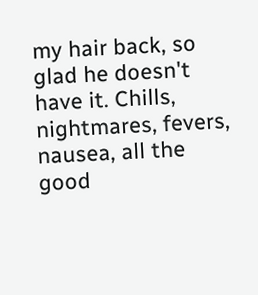my hair back, so glad he doesn't have it. Chills, nightmares, fevers, nausea, all the good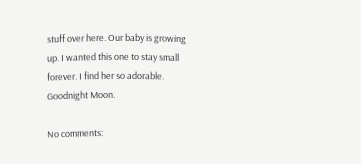stuff over here. Our baby is growing up. I wanted this one to stay small forever. I find her so adorable. Goodnight Moon.

No comments: